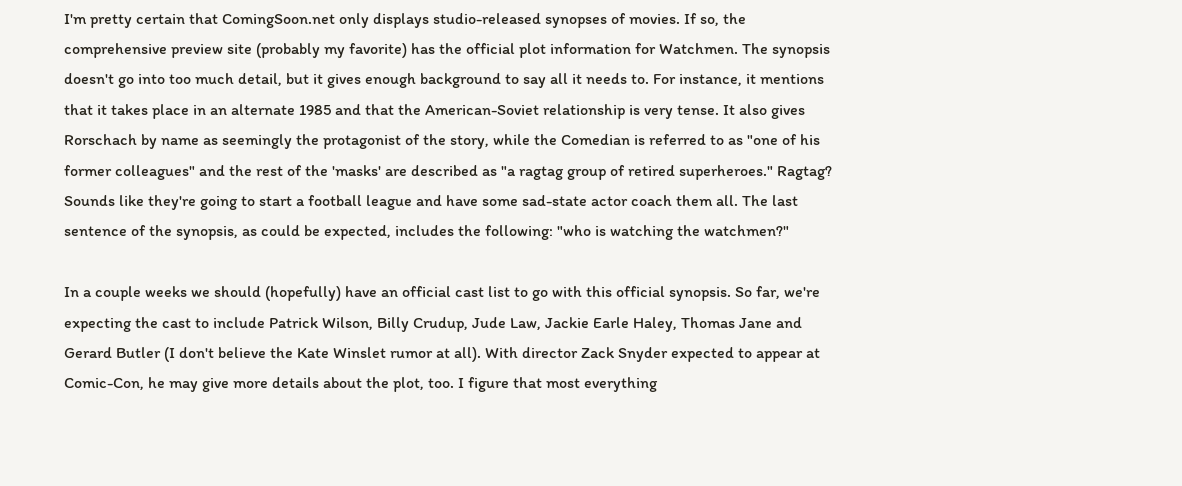I'm pretty certain that ComingSoon.net only displays studio-released synopses of movies. If so, the comprehensive preview site (probably my favorite) has the official plot information for Watchmen. The synopsis doesn't go into too much detail, but it gives enough background to say all it needs to. For instance, it mentions that it takes place in an alternate 1985 and that the American-Soviet relationship is very tense. It also gives Rorschach by name as seemingly the protagonist of the story, while the Comedian is referred to as "one of his former colleagues" and the rest of the 'masks' are described as "a ragtag group of retired superheroes." Ragtag? Sounds like they're going to start a football league and have some sad-state actor coach them all. The last sentence of the synopsis, as could be expected, includes the following: "who is watching the watchmen?"

In a couple weeks we should (hopefully) have an official cast list to go with this official synopsis. So far, we're expecting the cast to include Patrick Wilson, Billy Crudup, Jude Law, Jackie Earle Haley, Thomas Jane and Gerard Butler (I don't believe the Kate Winslet rumor at all). With director Zack Snyder expected to appear at Comic-Con, he may give more details about the plot, too. I figure that most everything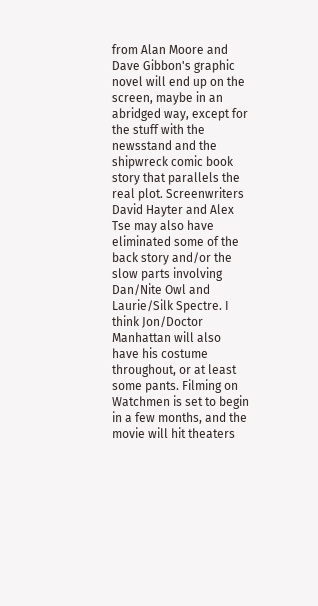from Alan Moore and Dave Gibbon's graphic novel will end up on the screen, maybe in an abridged way, except for the stuff with the newsstand and the shipwreck comic book story that parallels the real plot. Screenwriters David Hayter and Alex Tse may also have eliminated some of the back story and/or the slow parts involving Dan/Nite Owl and Laurie/Silk Spectre. I think Jon/Doctor Manhattan will also have his costume throughout, or at least some pants. Filming on Watchmen is set to begin in a few months, and the movie will hit theaters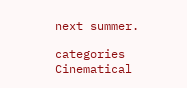next summer.

categories Cinematical